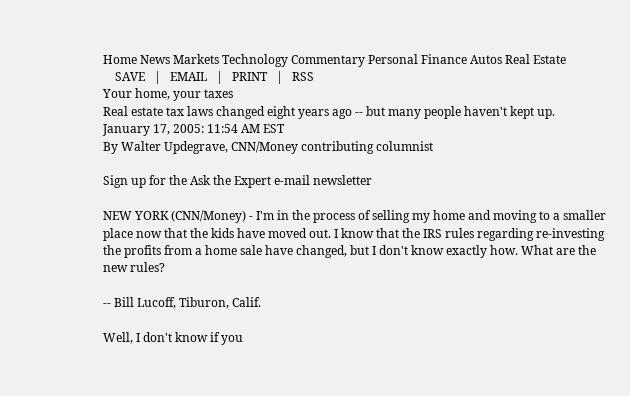Home News Markets Technology Commentary Personal Finance Autos Real Estate
    SAVE   |   EMAIL   |   PRINT   |   RSS
Your home, your taxes
Real estate tax laws changed eight years ago -- but many people haven't kept up.
January 17, 2005: 11:54 AM EST
By Walter Updegrave, CNN/Money contributing columnist

Sign up for the Ask the Expert e-mail newsletter

NEW YORK (CNN/Money) - I'm in the process of selling my home and moving to a smaller place now that the kids have moved out. I know that the IRS rules regarding re-investing the profits from a home sale have changed, but I don't know exactly how. What are the new rules?

-- Bill Lucoff, Tiburon, Calif.

Well, I don't know if you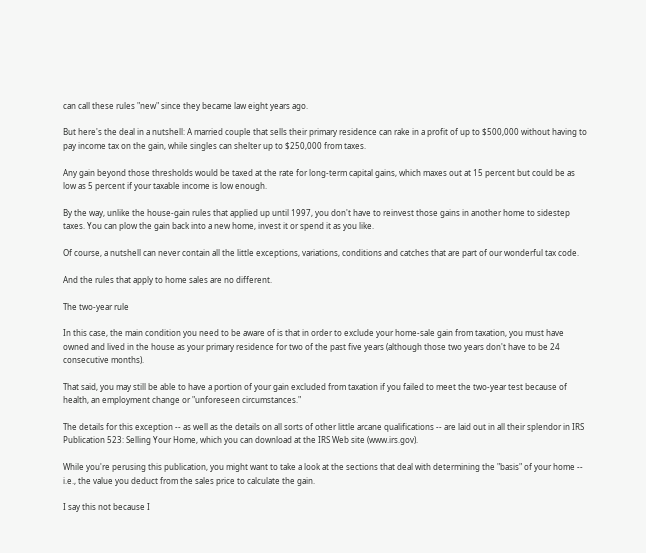can call these rules "new" since they became law eight years ago.

But here's the deal in a nutshell: A married couple that sells their primary residence can rake in a profit of up to $500,000 without having to pay income tax on the gain, while singles can shelter up to $250,000 from taxes.

Any gain beyond those thresholds would be taxed at the rate for long-term capital gains, which maxes out at 15 percent but could be as low as 5 percent if your taxable income is low enough.

By the way, unlike the house-gain rules that applied up until 1997, you don't have to reinvest those gains in another home to sidestep taxes. You can plow the gain back into a new home, invest it or spend it as you like.

Of course, a nutshell can never contain all the little exceptions, variations, conditions and catches that are part of our wonderful tax code.

And the rules that apply to home sales are no different.

The two-year rule

In this case, the main condition you need to be aware of is that in order to exclude your home-sale gain from taxation, you must have owned and lived in the house as your primary residence for two of the past five years (although those two years don't have to be 24 consecutive months).

That said, you may still be able to have a portion of your gain excluded from taxation if you failed to meet the two-year test because of health, an employment change or "unforeseen circumstances."

The details for this exception -- as well as the details on all sorts of other little arcane qualifications -- are laid out in all their splendor in IRS Publication 523: Selling Your Home, which you can download at the IRS Web site (www.irs.gov).

While you're perusing this publication, you might want to take a look at the sections that deal with determining the "basis" of your home -- i.e., the value you deduct from the sales price to calculate the gain.

I say this not because I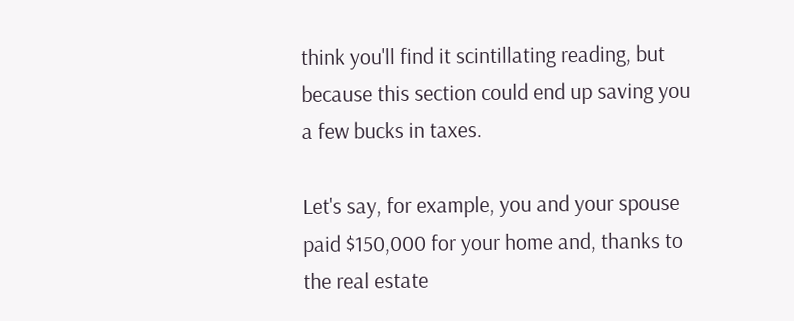think you'll find it scintillating reading, but because this section could end up saving you a few bucks in taxes.

Let's say, for example, you and your spouse paid $150,000 for your home and, thanks to the real estate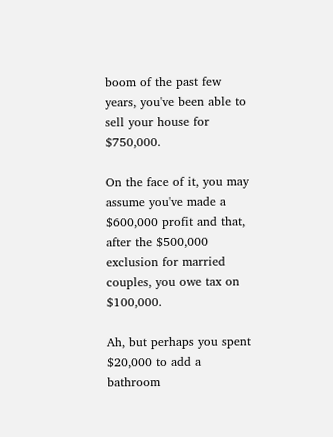boom of the past few years, you've been able to sell your house for $750,000.

On the face of it, you may assume you've made a $600,000 profit and that, after the $500,000 exclusion for married couples, you owe tax on $100,000.

Ah, but perhaps you spent $20,000 to add a bathroom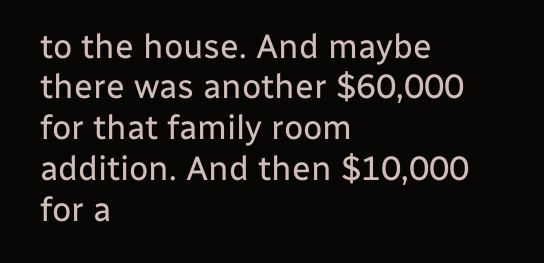to the house. And maybe there was another $60,000 for that family room addition. And then $10,000 for a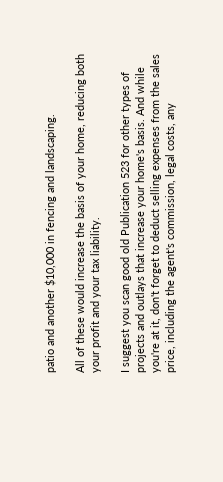patio and another $10,000 in fencing and landscaping.

All of these would increase the basis of your home, reducing both your profit and your tax liability.

I suggest you scan good old Publication 523 for other types of projects and outlays that increase your home's basis. And while you're at it, don't forget to deduct selling expenses from the sales price, including the agent's commission, legal costs, any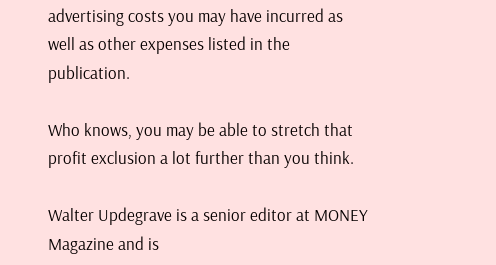advertising costs you may have incurred as well as other expenses listed in the publication.

Who knows, you may be able to stretch that profit exclusion a lot further than you think.

Walter Updegrave is a senior editor at MONEY Magazine and is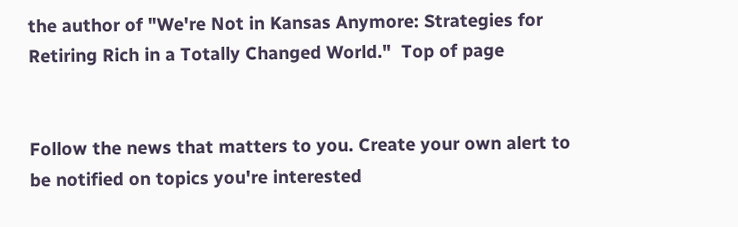the author of "We're Not in Kansas Anymore: Strategies for Retiring Rich in a Totally Changed World."  Top of page


Follow the news that matters to you. Create your own alert to be notified on topics you're interested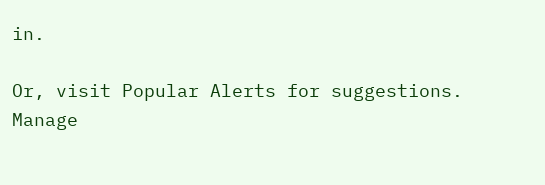in.

Or, visit Popular Alerts for suggestions.
Manage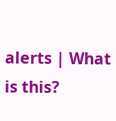alerts | What is this?